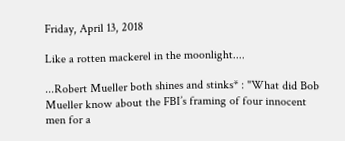Friday, April 13, 2018

Like a rotten mackerel in the moonlight....

...Robert Mueller both shines and stinks* : "What did Bob Mueller know about the FBI’s framing of four innocent men for a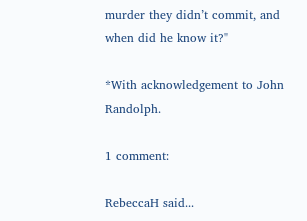murder they didn’t commit, and when did he know it?"

*With acknowledgement to John Randolph.

1 comment:

RebeccaH said...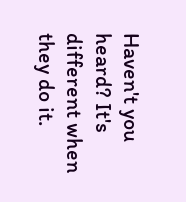Haven't you heard? It's different when they do it.